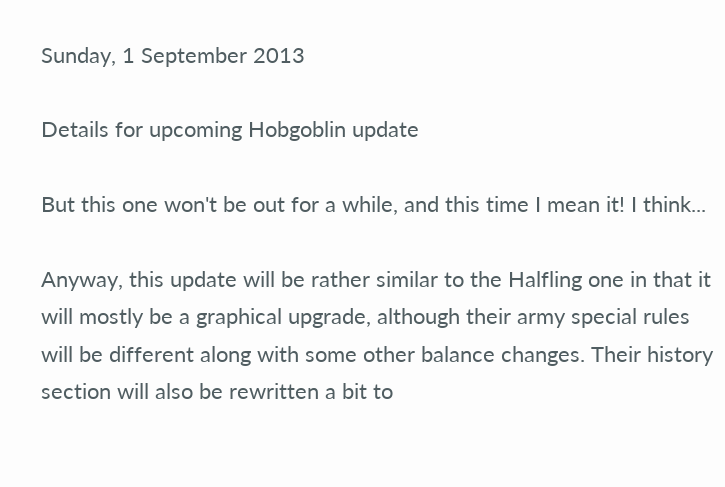Sunday, 1 September 2013

Details for upcoming Hobgoblin update

But this one won't be out for a while, and this time I mean it! I think...

Anyway, this update will be rather similar to the Halfling one in that it will mostly be a graphical upgrade, although their army special rules will be different along with some other balance changes. Their history section will also be rewritten a bit to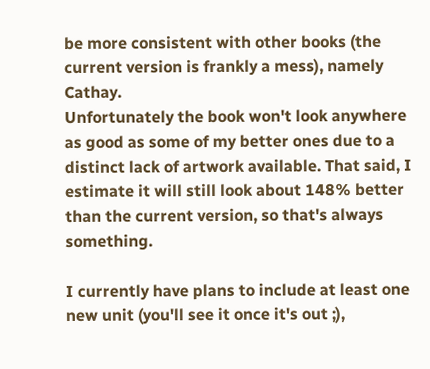be more consistent with other books (the current version is frankly a mess), namely Cathay.
Unfortunately the book won't look anywhere as good as some of my better ones due to a distinct lack of artwork available. That said, I estimate it will still look about 148% better than the current version, so that's always something.

I currently have plans to include at least one new unit (you'll see it once it's out ;),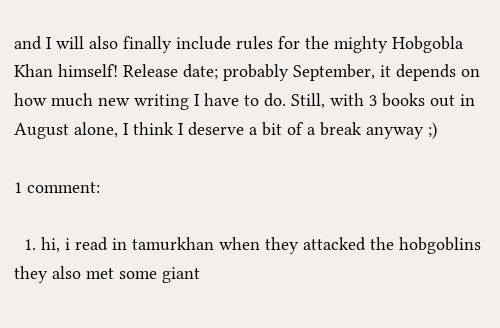and I will also finally include rules for the mighty Hobgobla Khan himself! Release date; probably September, it depends on how much new writing I have to do. Still, with 3 books out in August alone, I think I deserve a bit of a break anyway ;)

1 comment:

  1. hi, i read in tamurkhan when they attacked the hobgoblins they also met some giant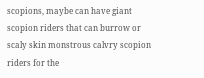scopions, maybe can have giant scopion riders that can burrow or scaly skin monstrous calvry scopion riders for the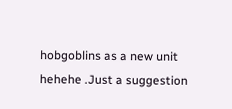hobgoblins as a new unit hehehe .Just a suggestion